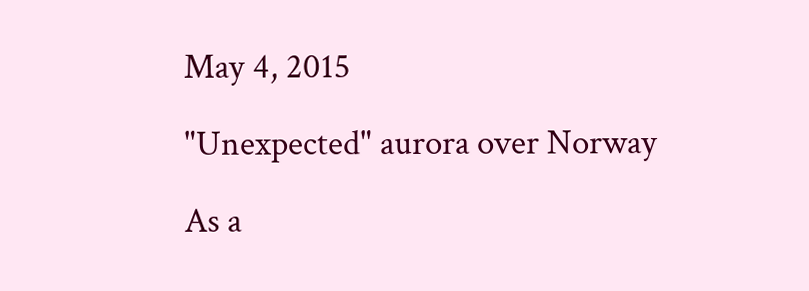May 4, 2015

"Unexpected" aurora over Norway

As a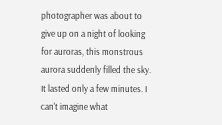photographer was about to give up on a night of looking for auroras, this monstrous aurora suddenly filled the sky. It lasted only a few minutes. I can't imagine what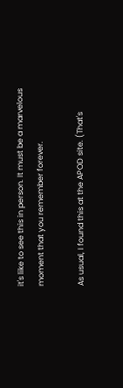it's like to see this in person. It must be a marvelous moment that you remember forever.

As usual, I found this at the APOD site. (That's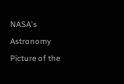NASA's Astronomy Picture of the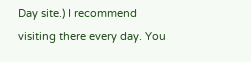Day site.) I recommend visiting there every day. You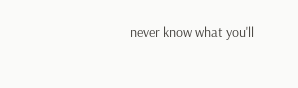never know what you'll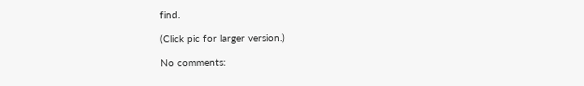find.

(Click pic for larger version.)

No comments: